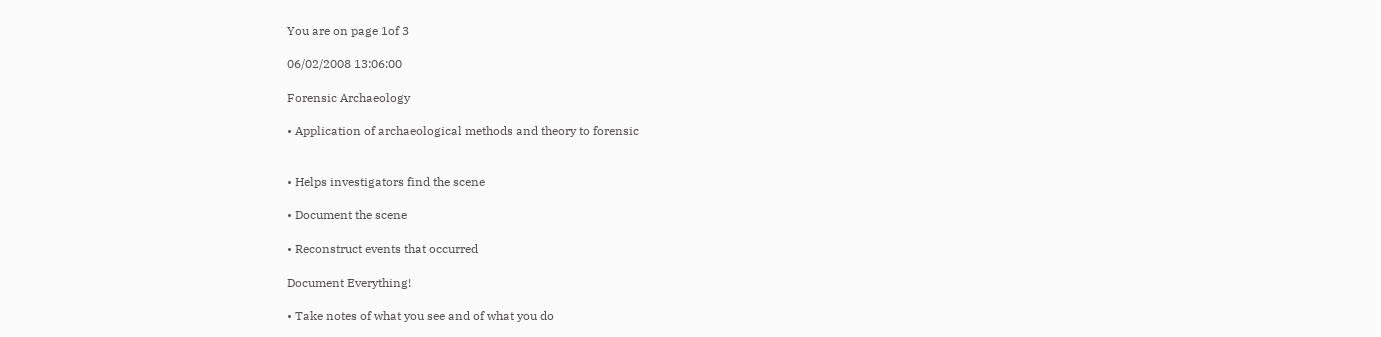You are on page 1of 3

06/02/2008 13:06:00

Forensic Archaeology

• Application of archaeological methods and theory to forensic


• Helps investigators find the scene

• Document the scene

• Reconstruct events that occurred

Document Everything!

• Take notes of what you see and of what you do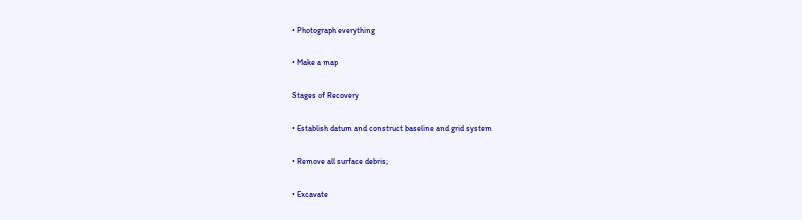• Photograph everything

• Make a map

Stages of Recovery

• Establish datum and construct baseline and grid system

• Remove all surface debris;

• Excavate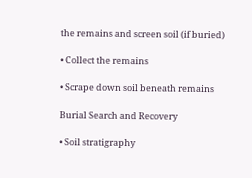the remains and screen soil (if buried)

• Collect the remains

• Scrape down soil beneath remains

Burial Search and Recovery

• Soil stratigraphy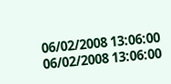06/02/2008 13:06:00
06/02/2008 13:06:00